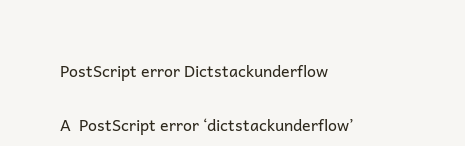PostScript error Dictstackunderflow

A  PostScript error ‘dictstackunderflow’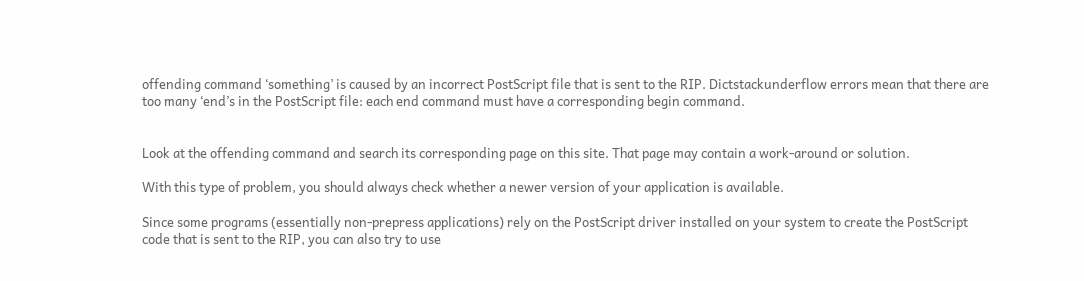offending command ‘something’ is caused by an incorrect PostScript file that is sent to the RIP. Dictstackunderflow errors mean that there are too many ‘end’s in the PostScript file: each end command must have a corresponding begin command.


Look at the offending command and search its corresponding page on this site. That page may contain a work-around or solution.

With this type of problem, you should always check whether a newer version of your application is available.

Since some programs (essentially non-prepress applications) rely on the PostScript driver installed on your system to create the PostScript code that is sent to the RIP, you can also try to use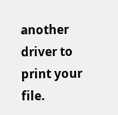another driver to print your file.